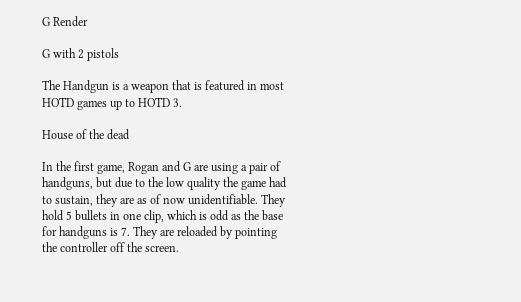G Render

G with 2 pistols

The Handgun is a weapon that is featured in most HOTD games up to HOTD 3.

House of the dead

In the first game, Rogan and G are using a pair of handguns, but due to the low quality the game had to sustain, they are as of now unidentifiable. They hold 5 bullets in one clip, which is odd as the base for handguns is 7. They are reloaded by pointing the controller off the screen.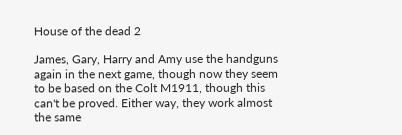House of the dead 2

James, Gary, Harry and Amy use the handguns again in the next game, though now they seem to be based on the Colt M1911, though this can't be proved. Either way, they work almost the same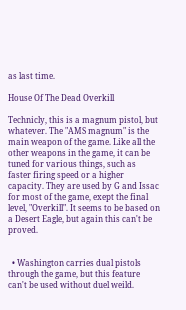as last time.

House Of The Dead Overkill

Technicly, this is a magnum pistol, but whatever. The "AMS magnum" is the main weapon of the game. Like all the other weapons in the game, it can be tuned for various things, such as faster firing speed or a higher capacity. They are used by G and Issac for most of the game, exept the final level, "Overkill". It seems to be based on a Desert Eagle, but again this can't be proved.


  • Washington carries dual pistols through the game, but this feature can't be used without duel weild.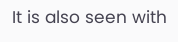It is also seen with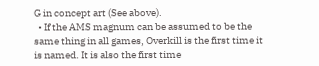G in concept art (See above).
  • If the AMS magnum can be assumed to be the same thing in all games, Overkill is the first time it is named. It is also the first time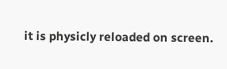it is physicly reloaded on screen.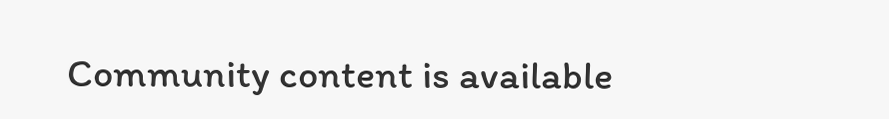Community content is available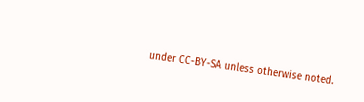under CC-BY-SA unless otherwise noted.